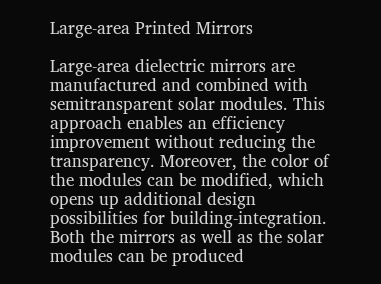Large-area Printed Mirrors

Large-area dielectric mirrors are manufactured and combined with semitransparent solar modules. This approach enables an efficiency improvement without reducing the transparency. Moreover, the color of the modules can be modified, which opens up additional design possibilities for building-integration. Both the mirrors as well as the solar modules can be produced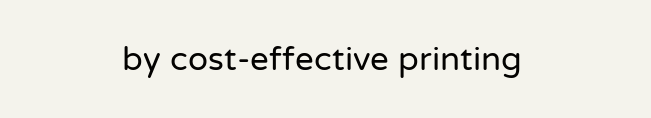by cost-effective printing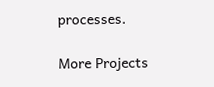processes.

More Projects